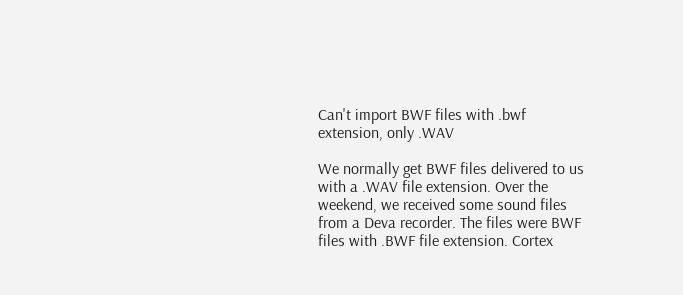Can't import BWF files with .bwf extension, only .WAV

We normally get BWF files delivered to us with a .WAV file extension. Over the weekend, we received some sound files from a Deva recorder. The files were BWF files with .BWF file extension. Cortex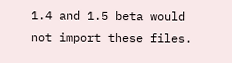1.4 and 1.5 beta would not import these files.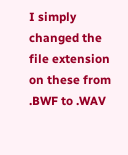I simply changed the file extension on these from .BWF to .WAV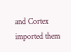and Cortex imported them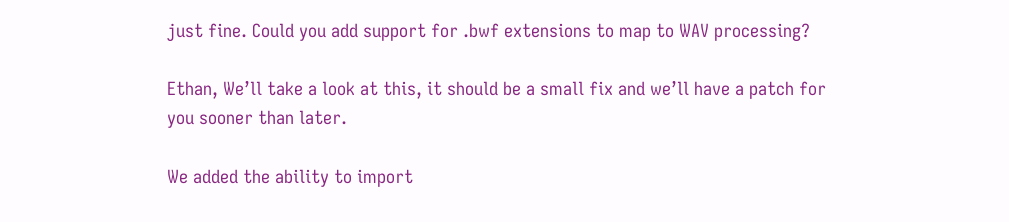just fine. Could you add support for .bwf extensions to map to WAV processing?

Ethan, We’ll take a look at this, it should be a small fix and we’ll have a patch for you sooner than later.

We added the ability to import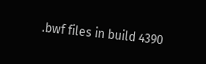.bwf files in build 4390